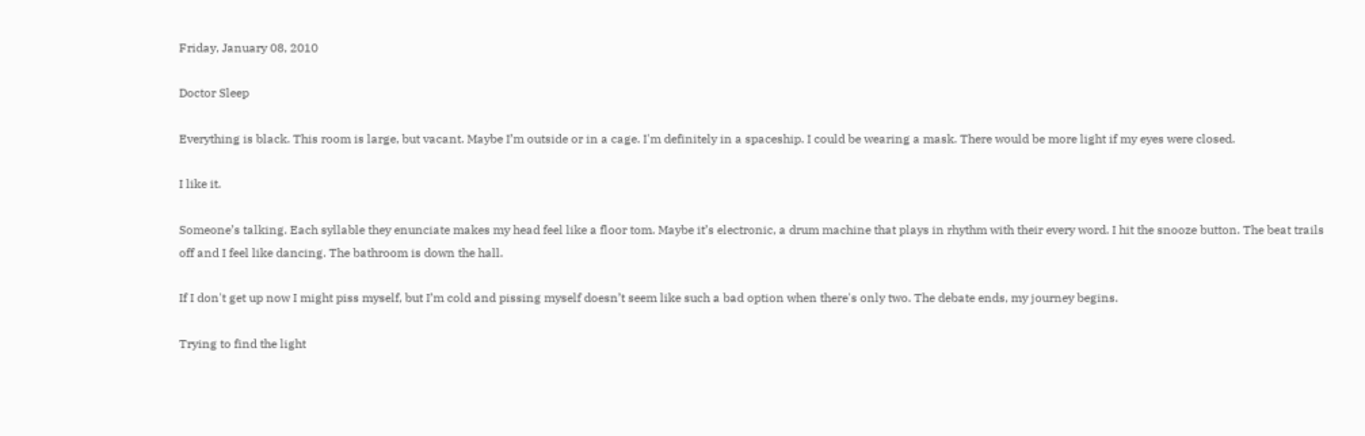Friday, January 08, 2010

Doctor Sleep

Everything is black. This room is large, but vacant. Maybe I’m outside or in a cage. I'm definitely in a spaceship. I could be wearing a mask. There would be more light if my eyes were closed.

I like it.

Someone’s talking. Each syllable they enunciate makes my head feel like a floor tom. Maybe it’s electronic, a drum machine that plays in rhythm with their every word. I hit the snooze button. The beat trails off and I feel like dancing. The bathroom is down the hall.

If I don't get up now I might piss myself, but I’m cold and pissing myself doesn’t seem like such a bad option when there's only two. The debate ends, my journey begins.

Trying to find the light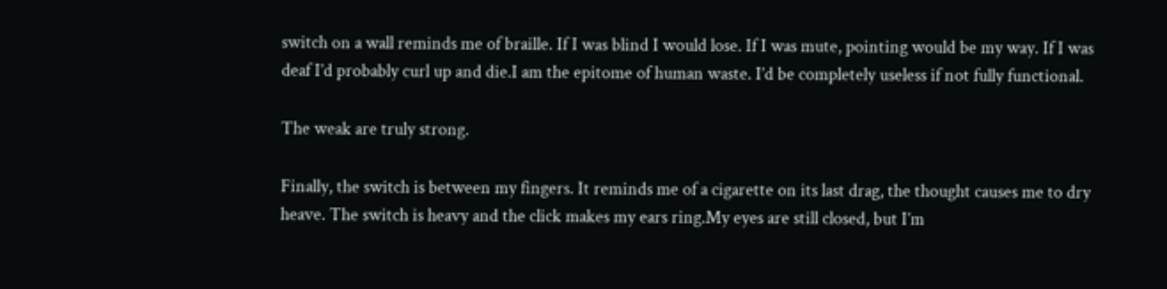switch on a wall reminds me of braille. If I was blind I would lose. If I was mute, pointing would be my way. If I was deaf I’d probably curl up and die.I am the epitome of human waste. I’d be completely useless if not fully functional.

The weak are truly strong.

Finally, the switch is between my fingers. It reminds me of a cigarette on its last drag, the thought causes me to dry heave. The switch is heavy and the click makes my ears ring.My eyes are still closed, but I’m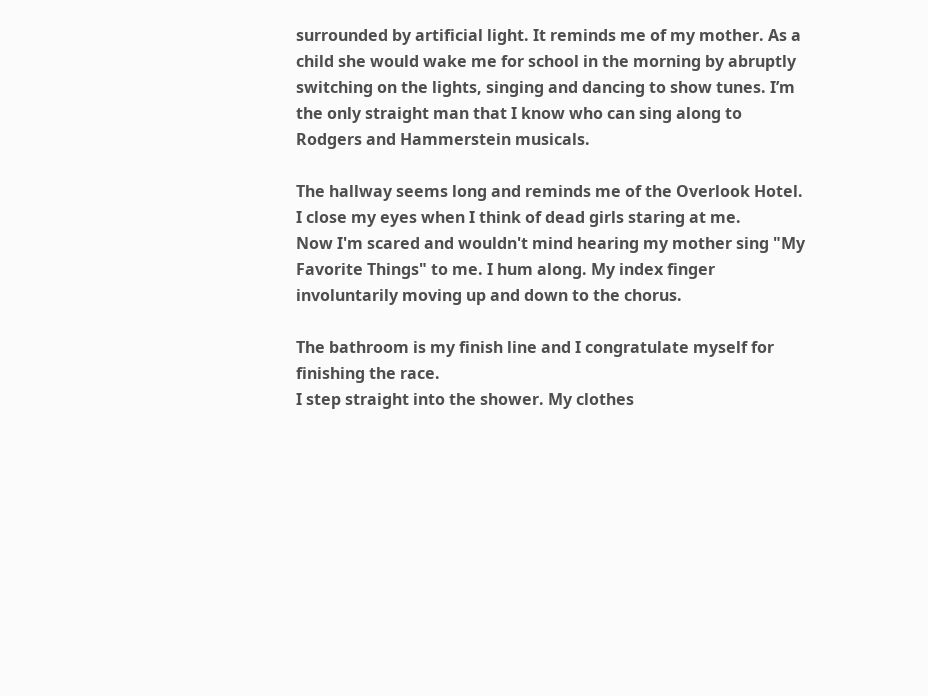surrounded by artificial light. It reminds me of my mother. As a child she would wake me for school in the morning by abruptly switching on the lights, singing and dancing to show tunes. I’m the only straight man that I know who can sing along to Rodgers and Hammerstein musicals.

The hallway seems long and reminds me of the Overlook Hotel.
I close my eyes when I think of dead girls staring at me.
Now I'm scared and wouldn't mind hearing my mother sing "My Favorite Things" to me. I hum along. My index finger involuntarily moving up and down to the chorus.

The bathroom is my finish line and I congratulate myself for finishing the race.
I step straight into the shower. My clothes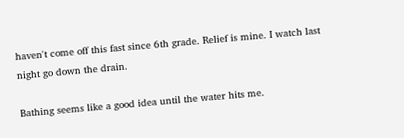haven't come off this fast since 6th grade. Relief is mine. I watch last night go down the drain.

Bathing seems like a good idea until the water hits me.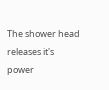The shower head releases it's power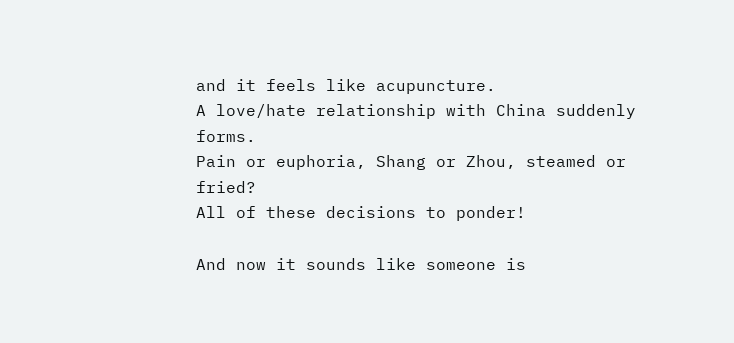and it feels like acupuncture.
A love/hate relationship with China suddenly forms.
Pain or euphoria, Shang or Zhou, steamed or fried?
All of these decisions to ponder!

And now it sounds like someone is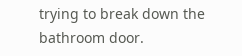trying to break down the bathroom door.